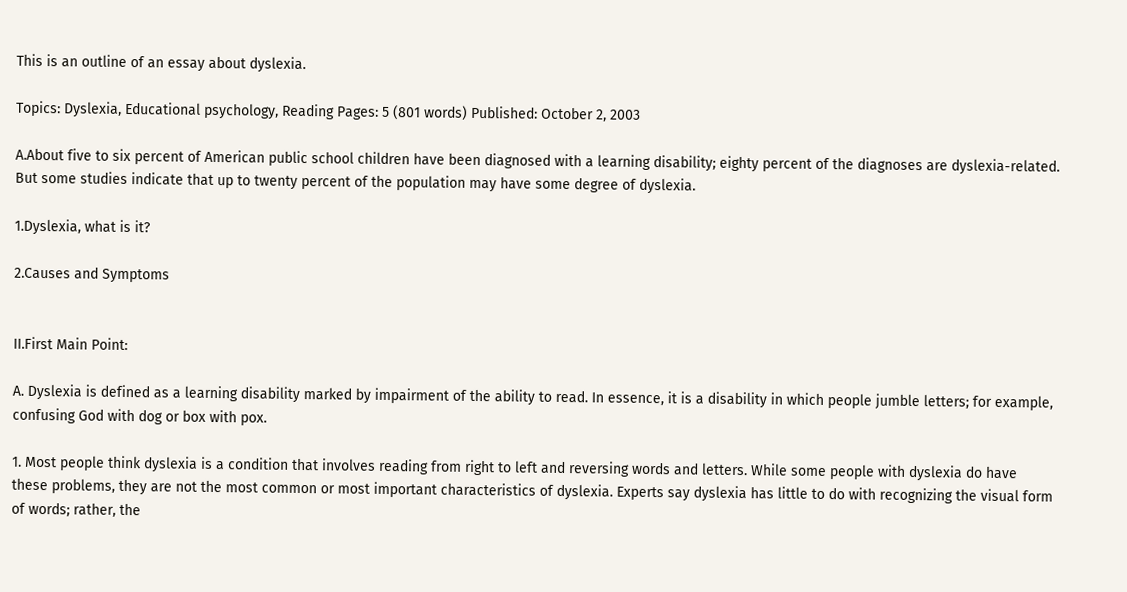This is an outline of an essay about dyslexia.

Topics: Dyslexia, Educational psychology, Reading Pages: 5 (801 words) Published: October 2, 2003

A.About five to six percent of American public school children have been diagnosed with a learning disability; eighty percent of the diagnoses are dyslexia-related. But some studies indicate that up to twenty percent of the population may have some degree of dyslexia.

1.Dyslexia, what is it?

2.Causes and Symptoms


II.First Main Point:

A. Dyslexia is defined as a learning disability marked by impairment of the ability to read. In essence, it is a disability in which people jumble letters; for example, confusing God with dog or box with pox.

1. Most people think dyslexia is a condition that involves reading from right to left and reversing words and letters. While some people with dyslexia do have these problems, they are not the most common or most important characteristics of dyslexia. Experts say dyslexia has little to do with recognizing the visual form of words; rather, the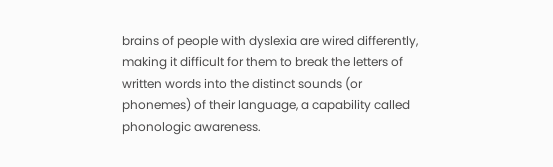brains of people with dyslexia are wired differently, making it difficult for them to break the letters of written words into the distinct sounds (or phonemes) of their language, a capability called phonologic awareness.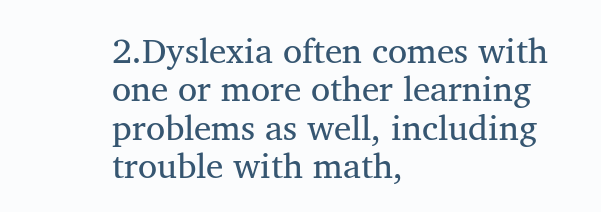2.Dyslexia often comes with one or more other learning problems as well, including trouble with math,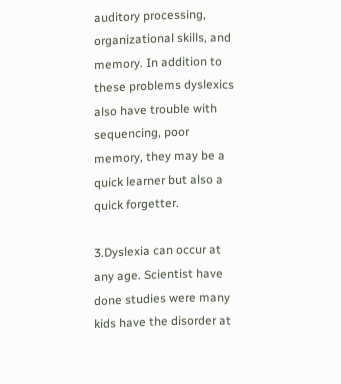auditory processing, organizational skills, and memory. In addition to these problems dyslexics also have trouble with sequencing, poor memory, they may be a quick learner but also a quick forgetter.

3.Dyslexia can occur at any age. Scientist have done studies were many kids have the disorder at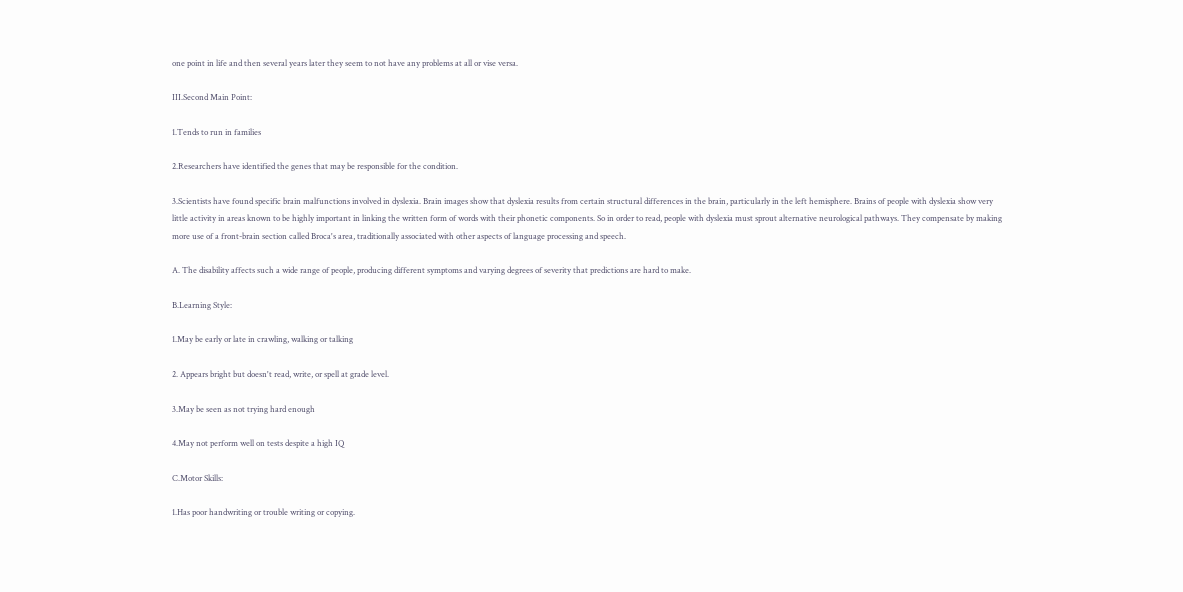one point in life and then several years later they seem to not have any problems at all or vise versa.

III.Second Main Point:

1.Tends to run in families

2.Researchers have identified the genes that may be responsible for the condition.

3.Scientists have found specific brain malfunctions involved in dyslexia. Brain images show that dyslexia results from certain structural differences in the brain, particularly in the left hemisphere. Brains of people with dyslexia show very little activity in areas known to be highly important in linking the written form of words with their phonetic components. So in order to read, people with dyslexia must sprout alternative neurological pathways. They compensate by making more use of a front-brain section called Broca's area, traditionally associated with other aspects of language processing and speech.

A. The disability affects such a wide range of people, producing different symptoms and varying degrees of severity that predictions are hard to make.

B.Learning Style:

1.May be early or late in crawling, walking or talking

2. Appears bright but doesn't read, write, or spell at grade level.

3.May be seen as not trying hard enough

4.May not perform well on tests despite a high IQ

C.Motor Skills:

1.Has poor handwriting or trouble writing or copying.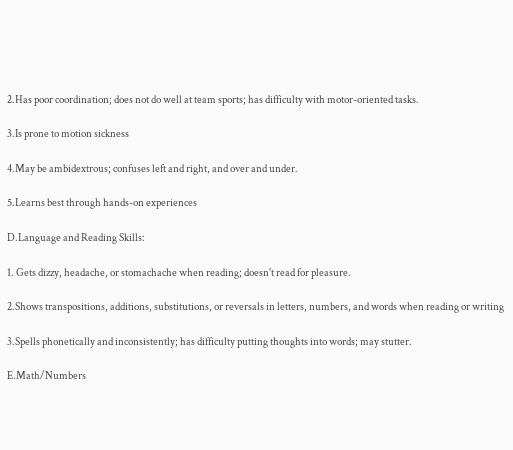2.Has poor coordination; does not do well at team sports; has difficulty with motor-oriented tasks.

3.Is prone to motion sickness

4.May be ambidextrous; confuses left and right, and over and under.

5.Learns best through hands-on experiences

D.Language and Reading Skills:

1. Gets dizzy, headache, or stomachache when reading; doesn't read for pleasure.

2.Shows transpositions, additions, substitutions, or reversals in letters, numbers, and words when reading or writing

3.Spells phonetically and inconsistently; has difficulty putting thoughts into words; may stutter.

E.Math/Numbers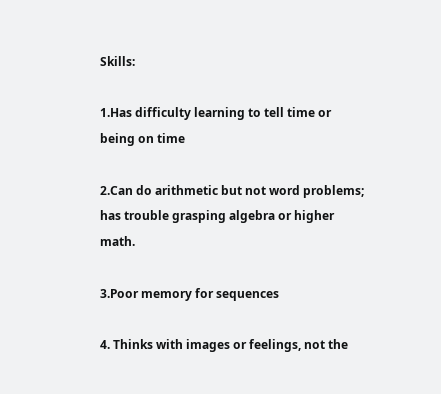Skills:

1.Has difficulty learning to tell time or being on time

2.Can do arithmetic but not word problems; has trouble grasping algebra or higher math.

3.Poor memory for sequences

4. Thinks with images or feelings, not the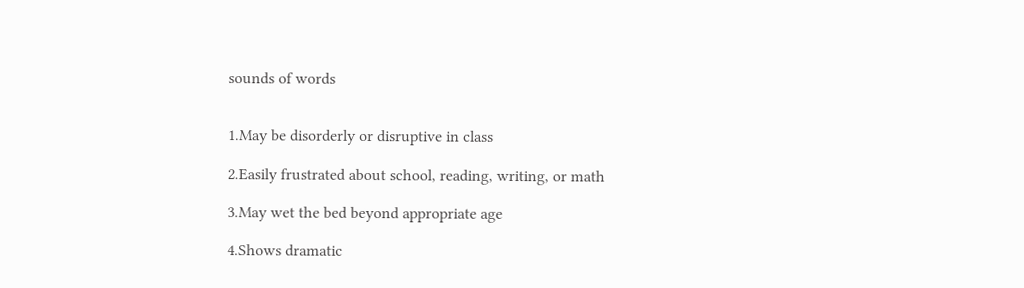sounds of words


1.May be disorderly or disruptive in class

2.Easily frustrated about school, reading, writing, or math

3.May wet the bed beyond appropriate age

4.Shows dramatic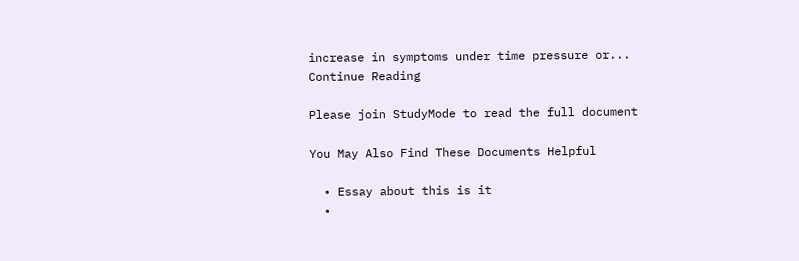increase in symptoms under time pressure or...
Continue Reading

Please join StudyMode to read the full document

You May Also Find These Documents Helpful

  • Essay about this is it
  •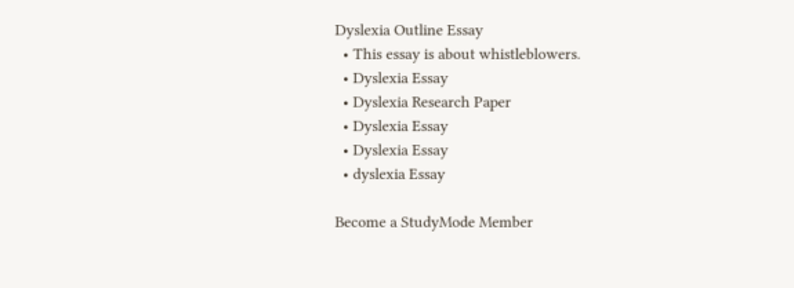Dyslexia Outline Essay
  • This essay is about whistleblowers.
  • Dyslexia Essay
  • Dyslexia Research Paper
  • Dyslexia Essay
  • Dyslexia Essay
  • dyslexia Essay

Become a StudyMode Member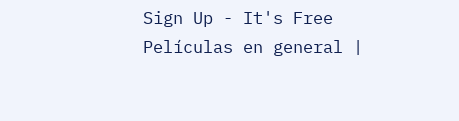Sign Up - It's Free
Películas en general |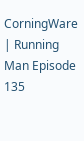CorningWare | Running Man Episode 135